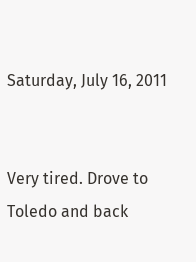Saturday, July 16, 2011


Very tired. Drove to Toledo and back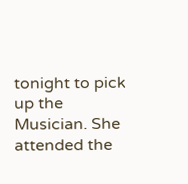tonight to pick up the Musician. She attended the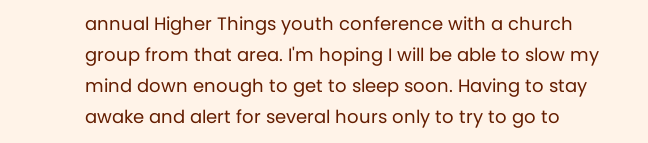annual Higher Things youth conference with a church group from that area. I'm hoping I will be able to slow my mind down enough to get to sleep soon. Having to stay awake and alert for several hours only to try to go to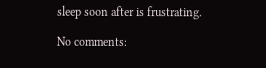sleep soon after is frustrating.

No comments: